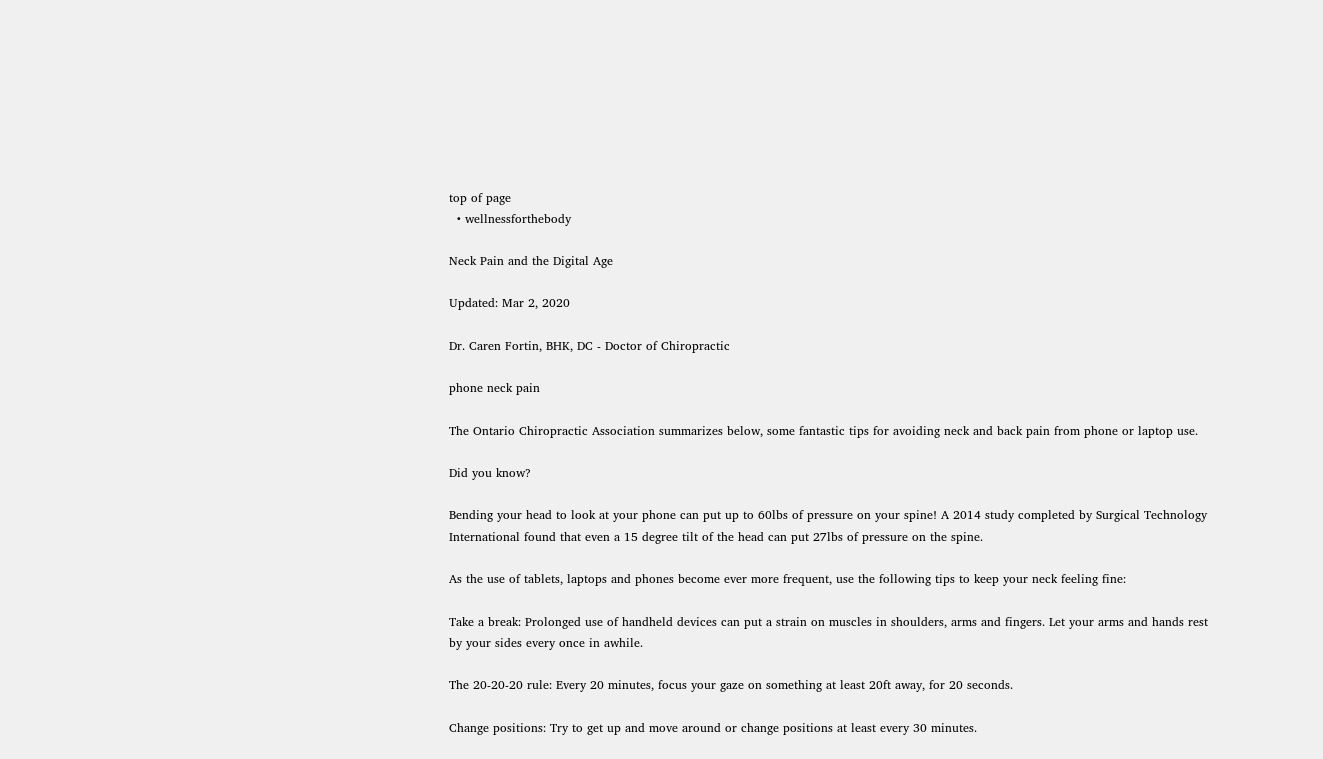top of page
  • wellnessforthebody

Neck Pain and the Digital Age

Updated: Mar 2, 2020

Dr. Caren Fortin, BHK, DC - Doctor of Chiropractic

phone neck pain

The Ontario Chiropractic Association summarizes below, some fantastic tips for avoiding neck and back pain from phone or laptop use.

Did you know?

Bending your head to look at your phone can put up to 60lbs of pressure on your spine! A 2014 study completed by Surgical Technology International found that even a 15 degree tilt of the head can put 27lbs of pressure on the spine.

As the use of tablets, laptops and phones become ever more frequent, use the following tips to keep your neck feeling fine:

Take a break: Prolonged use of handheld devices can put a strain on muscles in shoulders, arms and fingers. Let your arms and hands rest by your sides every once in awhile.

The 20-20-20 rule: Every 20 minutes, focus your gaze on something at least 20ft away, for 20 seconds.

Change positions: Try to get up and move around or change positions at least every 30 minutes.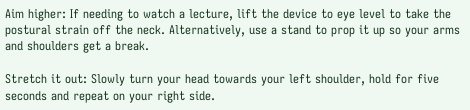Aim higher: If needing to watch a lecture, lift the device to eye level to take the postural strain off the neck. Alternatively, use a stand to prop it up so your arms and shoulders get a break.

Stretch it out: Slowly turn your head towards your left shoulder, hold for five seconds and repeat on your right side.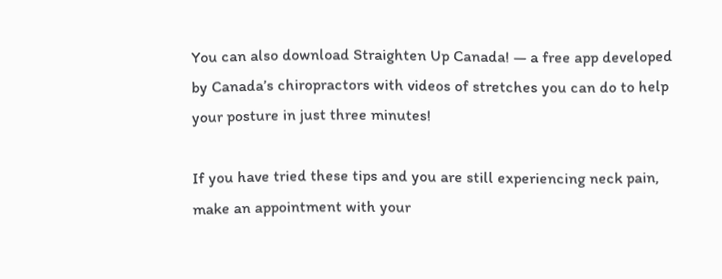You can also download Straighten Up Canada! — a free app developed by Canada’s chiropractors with videos of stretches you can do to help your posture in just three minutes!

If you have tried these tips and you are still experiencing neck pain, make an appointment with your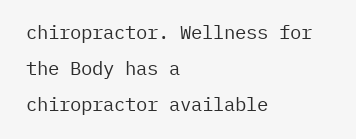chiropractor. Wellness for the Body has a chiropractor available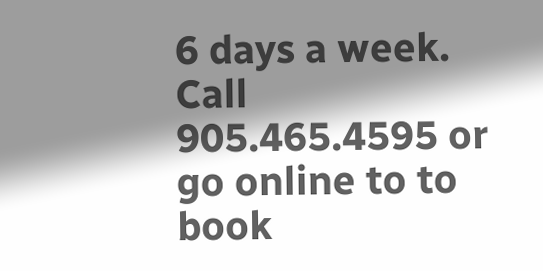6 days a week. Call 905.465.4595 or go online to to book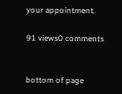your appointment.

91 views0 comments


bottom of page